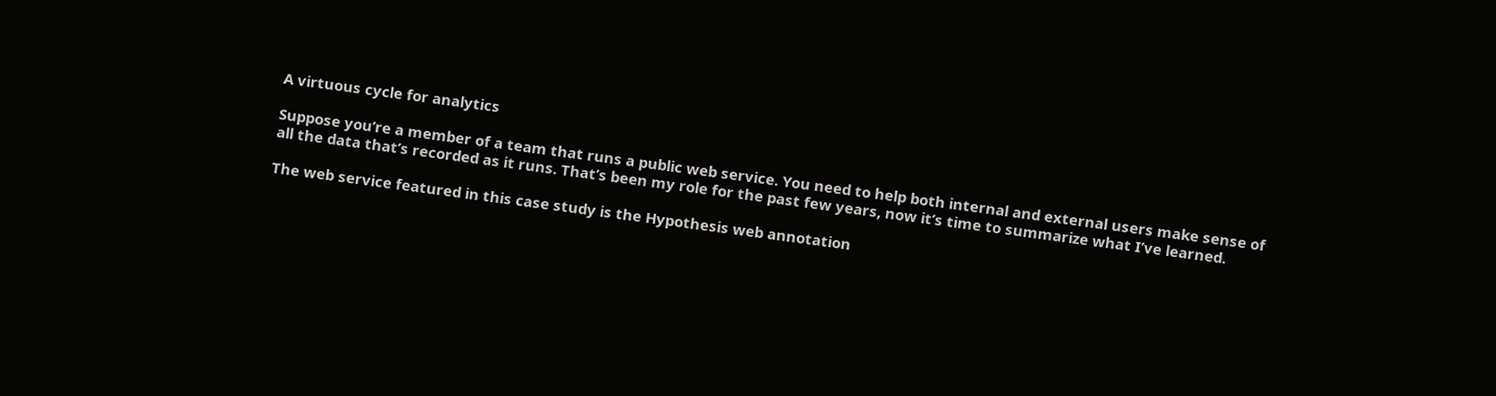A virtuous cycle for analytics

Suppose you’re a member of a team that runs a public web service. You need to help both internal and external users make sense of all the data that’s recorded as it runs. That’s been my role for the past few years, now it’s time to summarize what I’ve learned.

The web service featured in this case study is the Hypothesis web annotation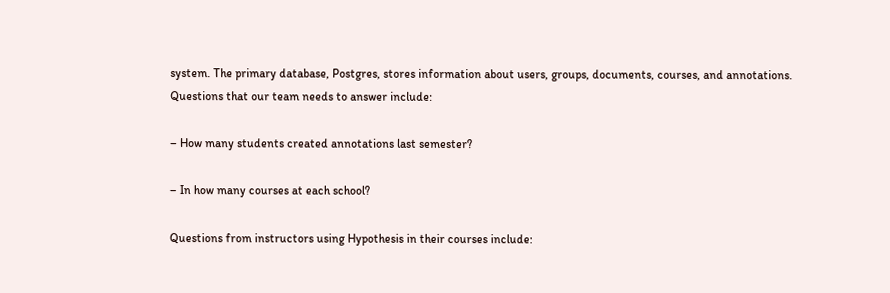system. The primary database, Postgres, stores information about users, groups, documents, courses, and annotations. Questions that our team needs to answer include:

– How many students created annotations last semester?

– In how many courses at each school?

Questions from instructors using Hypothesis in their courses include: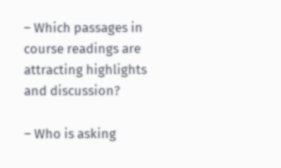– Which passages in course readings are attracting highlights and discussion?

– Who is asking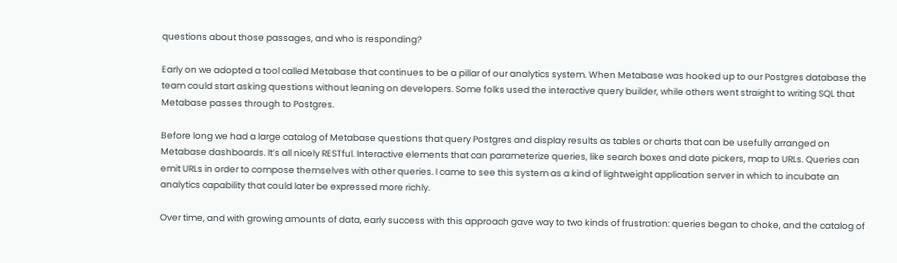questions about those passages, and who is responding?

Early on we adopted a tool called Metabase that continues to be a pillar of our analytics system. When Metabase was hooked up to our Postgres database the team could start asking questions without leaning on developers. Some folks used the interactive query builder, while others went straight to writing SQL that Metabase passes through to Postgres.

Before long we had a large catalog of Metabase questions that query Postgres and display results as tables or charts that can be usefully arranged on Metabase dashboards. It’s all nicely RESTful. Interactive elements that can parameterize queries, like search boxes and date pickers, map to URLs. Queries can emit URLs in order to compose themselves with other queries. I came to see this system as a kind of lightweight application server in which to incubate an analytics capability that could later be expressed more richly.

Over time, and with growing amounts of data, early success with this approach gave way to two kinds of frustration: queries began to choke, and the catalog of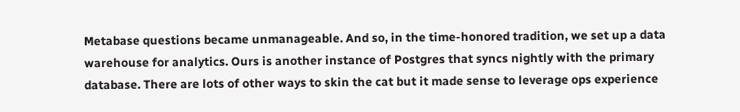Metabase questions became unmanageable. And so, in the time-honored tradition, we set up a data warehouse for analytics. Ours is another instance of Postgres that syncs nightly with the primary database. There are lots of other ways to skin the cat but it made sense to leverage ops experience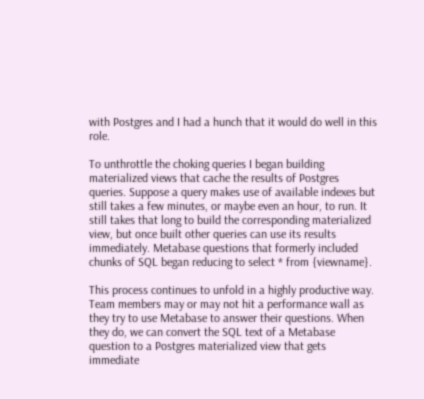with Postgres and I had a hunch that it would do well in this role.

To unthrottle the choking queries I began building materialized views that cache the results of Postgres queries. Suppose a query makes use of available indexes but still takes a few minutes, or maybe even an hour, to run. It still takes that long to build the corresponding materialized view, but once built other queries can use its results immediately. Metabase questions that formerly included chunks of SQL began reducing to select * from {viewname}.

This process continues to unfold in a highly productive way. Team members may or may not hit a performance wall as they try to use Metabase to answer their questions. When they do, we can convert the SQL text of a Metabase question to a Postgres materialized view that gets immediate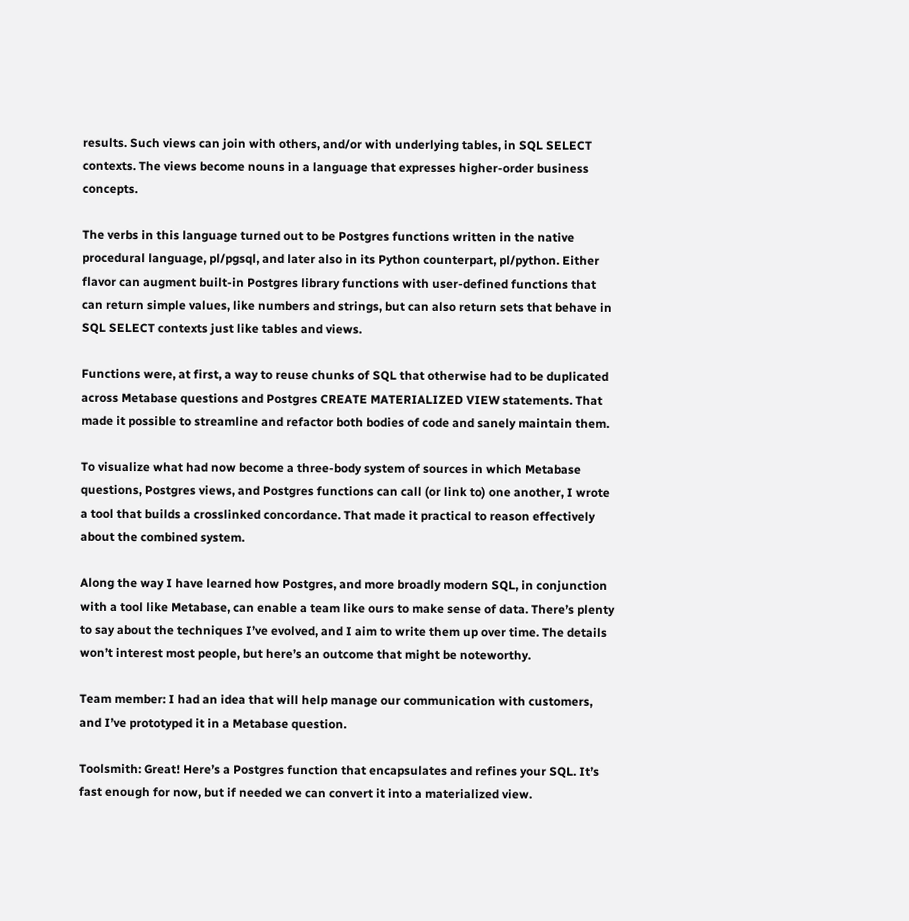results. Such views can join with others, and/or with underlying tables, in SQL SELECT contexts. The views become nouns in a language that expresses higher-order business concepts.

The verbs in this language turned out to be Postgres functions written in the native procedural language, pl/pgsql, and later also in its Python counterpart, pl/python. Either flavor can augment built-in Postgres library functions with user-defined functions that can return simple values, like numbers and strings, but can also return sets that behave in SQL SELECT contexts just like tables and views.

Functions were, at first, a way to reuse chunks of SQL that otherwise had to be duplicated across Metabase questions and Postgres CREATE MATERIALIZED VIEW statements. That made it possible to streamline and refactor both bodies of code and sanely maintain them.

To visualize what had now become a three-body system of sources in which Metabase questions, Postgres views, and Postgres functions can call (or link to) one another, I wrote a tool that builds a crosslinked concordance. That made it practical to reason effectively about the combined system.

Along the way I have learned how Postgres, and more broadly modern SQL, in conjunction with a tool like Metabase, can enable a team like ours to make sense of data. There’s plenty to say about the techniques I’ve evolved, and I aim to write them up over time. The details won’t interest most people, but here’s an outcome that might be noteworthy.

Team member: I had an idea that will help manage our communication with customers, and I’ve prototyped it in a Metabase question.

Toolsmith: Great! Here’s a Postgres function that encapsulates and refines your SQL. It’s fast enough for now, but if needed we can convert it into a materialized view.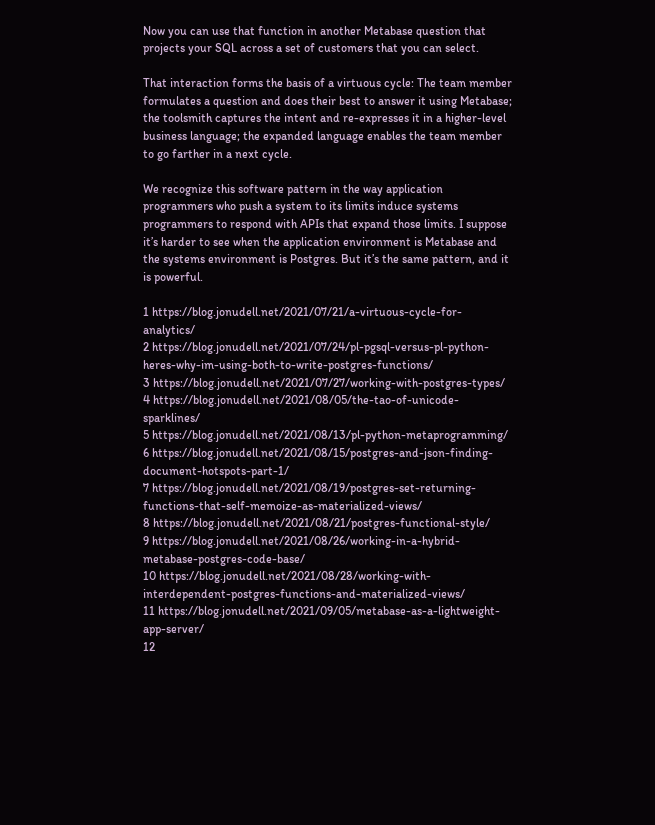Now you can use that function in another Metabase question that projects your SQL across a set of customers that you can select.

That interaction forms the basis of a virtuous cycle: The team member formulates a question and does their best to answer it using Metabase; the toolsmith captures the intent and re-expresses it in a higher-level business language; the expanded language enables the team member to go farther in a next cycle.

We recognize this software pattern in the way application programmers who push a system to its limits induce systems programmers to respond with APIs that expand those limits. I suppose it’s harder to see when the application environment is Metabase and the systems environment is Postgres. But it’s the same pattern, and it is powerful.

1 https://blog.jonudell.net/2021/07/21/a-virtuous-cycle-for-analytics/
2 https://blog.jonudell.net/2021/07/24/pl-pgsql-versus-pl-python-heres-why-im-using-both-to-write-postgres-functions/
3 https://blog.jonudell.net/2021/07/27/working-with-postgres-types/
4 https://blog.jonudell.net/2021/08/05/the-tao-of-unicode-sparklines/
5 https://blog.jonudell.net/2021/08/13/pl-python-metaprogramming/
6 https://blog.jonudell.net/2021/08/15/postgres-and-json-finding-document-hotspots-part-1/
7 https://blog.jonudell.net/2021/08/19/postgres-set-returning-functions-that-self-memoize-as-materialized-views/
8 https://blog.jonudell.net/2021/08/21/postgres-functional-style/
9 https://blog.jonudell.net/2021/08/26/working-in-a-hybrid-metabase-postgres-code-base/
10 https://blog.jonudell.net/2021/08/28/working-with-interdependent-postgres-functions-and-materialized-views/
11 https://blog.jonudell.net/2021/09/05/metabase-as-a-lightweight-app-server/
12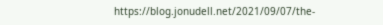https://blog.jonudell.net/2021/09/07/the-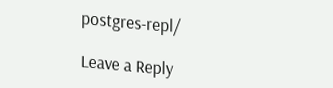postgres-repl/

Leave a Reply